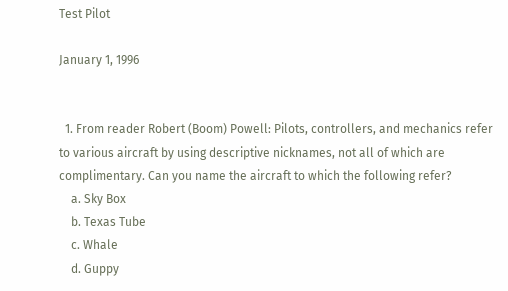Test Pilot

January 1, 1996


  1. From reader Robert (Boom) Powell: Pilots, controllers, and mechanics refer to various aircraft by using descriptive nicknames, not all of which are complimentary. Can you name the aircraft to which the following refer?
    a. Sky Box
    b. Texas Tube
    c. Whale
    d. Guppy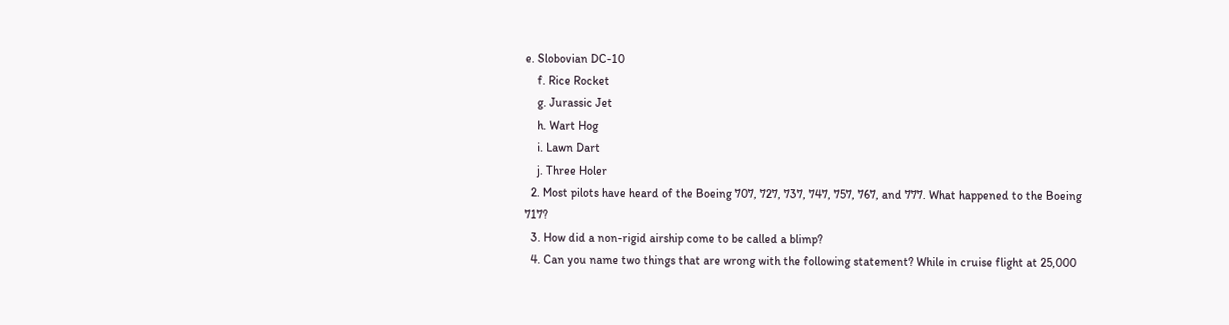e. Slobovian DC-10
    f. Rice Rocket
    g. Jurassic Jet
    h. Wart Hog
    i. Lawn Dart
    j. Three Holer
  2. Most pilots have heard of the Boeing 707, 727, 737, 747, 757, 767, and 777. What happened to the Boeing 717?
  3. How did a non-rigid airship come to be called a blimp?
  4. Can you name two things that are wrong with the following statement? While in cruise flight at 25,000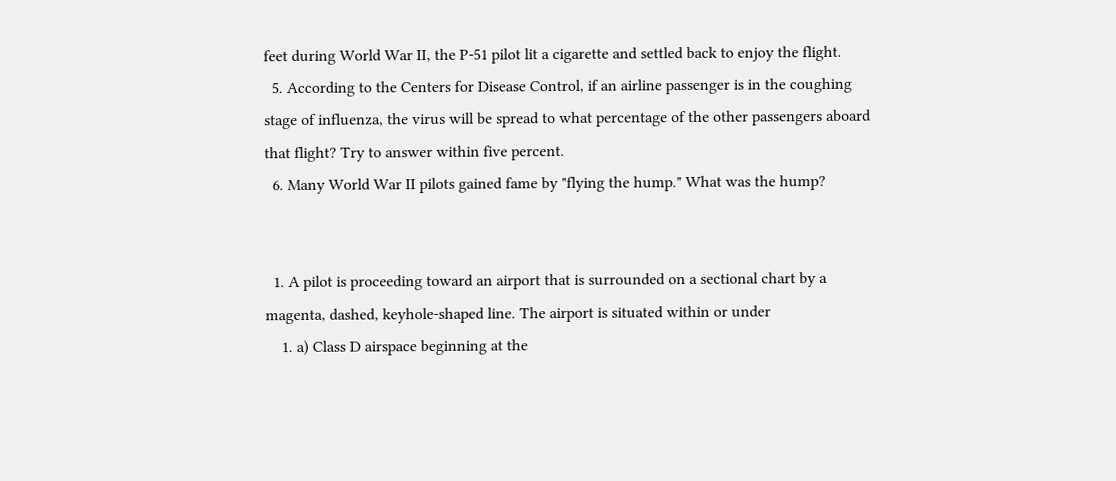feet during World War II, the P-51 pilot lit a cigarette and settled back to enjoy the flight.
  5. According to the Centers for Disease Control, if an airline passenger is in the coughing stage of influenza, the virus will be spread to what percentage of the other passengers aboard that flight? Try to answer within five percent.
  6. Many World War II pilots gained fame by "flying the hump." What was the hump?


  1. A pilot is proceeding toward an airport that is surrounded on a sectional chart by a magenta, dashed, keyhole-shaped line. The airport is situated within or under
    1. a) Class D airspace beginning at the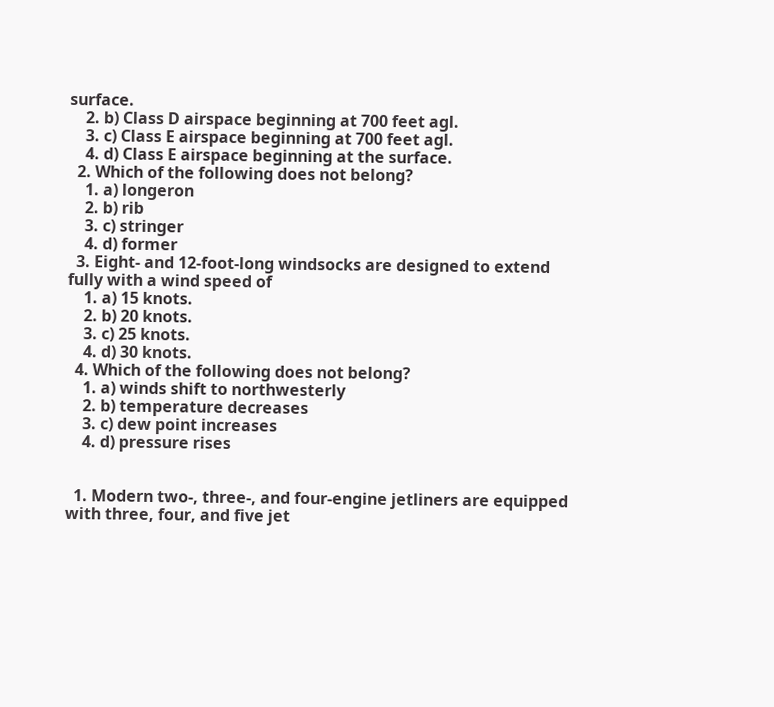surface.
    2. b) Class D airspace beginning at 700 feet agl.
    3. c) Class E airspace beginning at 700 feet agl.
    4. d) Class E airspace beginning at the surface.
  2. Which of the following does not belong?
    1. a) longeron
    2. b) rib
    3. c) stringer
    4. d) former
  3. Eight- and 12-foot-long windsocks are designed to extend fully with a wind speed of
    1. a) 15 knots.
    2. b) 20 knots.
    3. c) 25 knots.
    4. d) 30 knots.
  4. Which of the following does not belong?
    1. a) winds shift to northwesterly
    2. b) temperature decreases
    3. c) dew point increases
    4. d) pressure rises


  1. Modern two-, three-, and four-engine jetliners are equipped with three, four, and five jet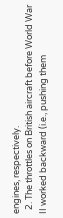engines, respectively.
  2. The throttles on British aircraft before World War II worked backward (i.e., pushing them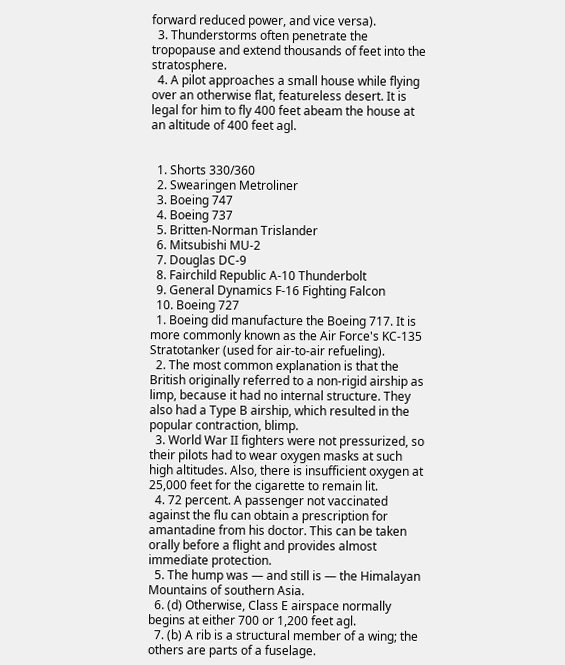forward reduced power, and vice versa).
  3. Thunderstorms often penetrate the tropopause and extend thousands of feet into the stratosphere.
  4. A pilot approaches a small house while flying over an otherwise flat, featureless desert. It is legal for him to fly 400 feet abeam the house at an altitude of 400 feet agl.


  1. Shorts 330/360
  2. Swearingen Metroliner
  3. Boeing 747
  4. Boeing 737
  5. Britten-Norman Trislander
  6. Mitsubishi MU-2
  7. Douglas DC-9
  8. Fairchild Republic A-10 Thunderbolt
  9. General Dynamics F-16 Fighting Falcon
  10. Boeing 727
  1. Boeing did manufacture the Boeing 717. It is more commonly known as the Air Force's KC-135 Stratotanker (used for air-to-air refueling).
  2. The most common explanation is that the British originally referred to a non-rigid airship as limp, because it had no internal structure. They also had a Type B airship, which resulted in the popular contraction, blimp.
  3. World War II fighters were not pressurized, so their pilots had to wear oxygen masks at such high altitudes. Also, there is insufficient oxygen at 25,000 feet for the cigarette to remain lit.
  4. 72 percent. A passenger not vaccinated against the flu can obtain a prescription for amantadine from his doctor. This can be taken orally before a flight and provides almost immediate protection.
  5. The hump was — and still is — the Himalayan Mountains of southern Asia.
  6. (d) Otherwise, Class E airspace normally begins at either 700 or 1,200 feet agl.
  7. (b) A rib is a structural member of a wing; the others are parts of a fuselage.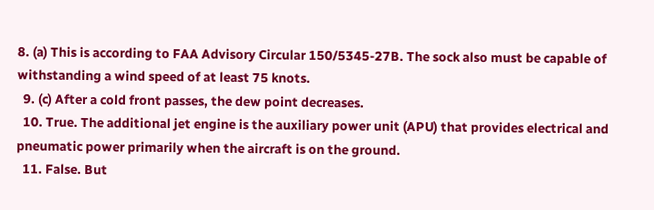8. (a) This is according to FAA Advisory Circular 150/5345-27B. The sock also must be capable of withstanding a wind speed of at least 75 knots.
  9. (c) After a cold front passes, the dew point decreases.
  10. True. The additional jet engine is the auxiliary power unit (APU) that provides electrical and pneumatic power primarily when the aircraft is on the ground.
  11. False. But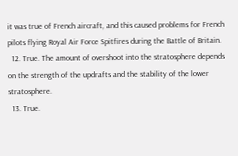it was true of French aircraft, and this caused problems for French pilots flying Royal Air Force Spitfires during the Battle of Britain.
  12. True. The amount of overshoot into the stratosphere depends on the strength of the updrafts and the stability of the lower stratosphere.
  13. True.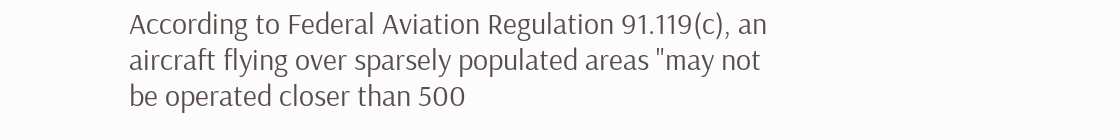According to Federal Aviation Regulation 91.119(c), an aircraft flying over sparsely populated areas "may not be operated closer than 500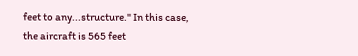feet to any...structure." In this case, the aircraft is 565 feet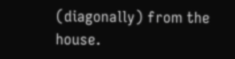(diagonally) from the house.